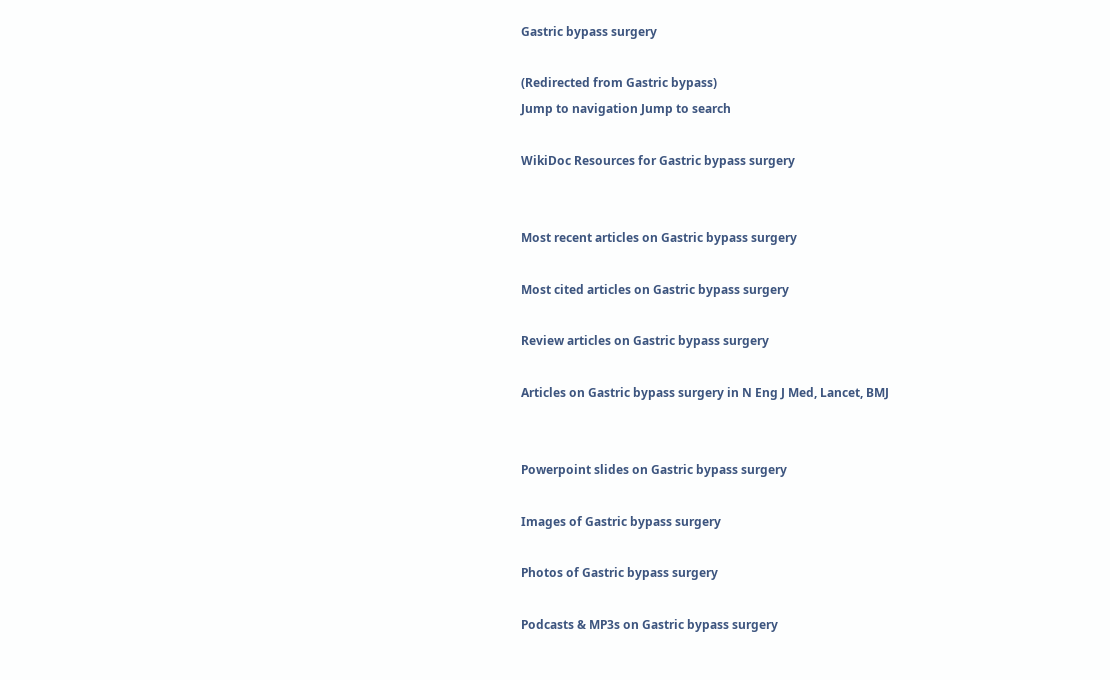Gastric bypass surgery

(Redirected from Gastric bypass)
Jump to navigation Jump to search

WikiDoc Resources for Gastric bypass surgery


Most recent articles on Gastric bypass surgery

Most cited articles on Gastric bypass surgery

Review articles on Gastric bypass surgery

Articles on Gastric bypass surgery in N Eng J Med, Lancet, BMJ


Powerpoint slides on Gastric bypass surgery

Images of Gastric bypass surgery

Photos of Gastric bypass surgery

Podcasts & MP3s on Gastric bypass surgery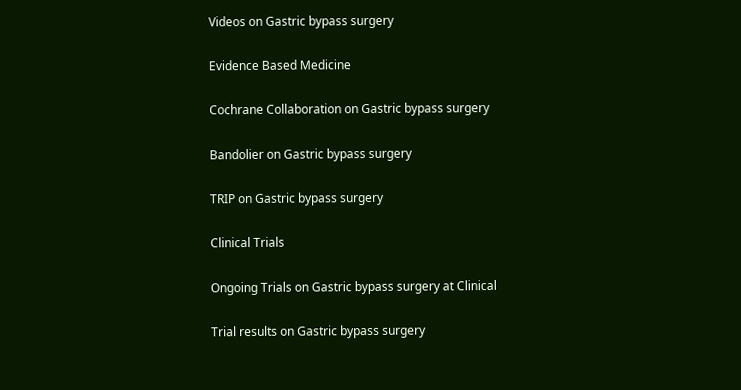Videos on Gastric bypass surgery

Evidence Based Medicine

Cochrane Collaboration on Gastric bypass surgery

Bandolier on Gastric bypass surgery

TRIP on Gastric bypass surgery

Clinical Trials

Ongoing Trials on Gastric bypass surgery at Clinical

Trial results on Gastric bypass surgery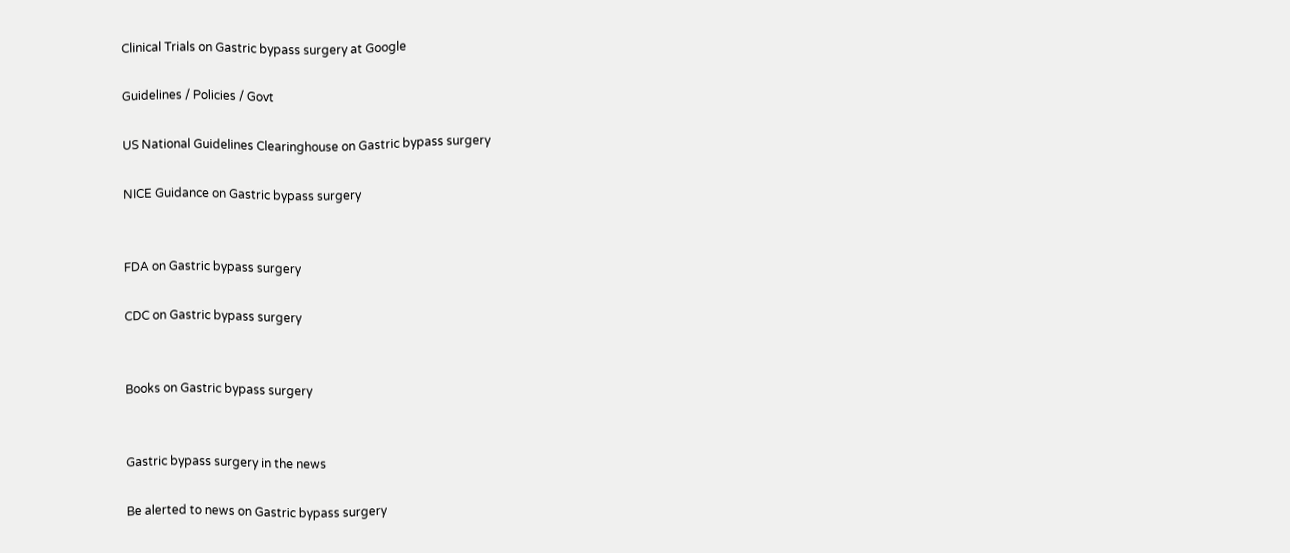Clinical Trials on Gastric bypass surgery at Google

Guidelines / Policies / Govt

US National Guidelines Clearinghouse on Gastric bypass surgery

NICE Guidance on Gastric bypass surgery


FDA on Gastric bypass surgery

CDC on Gastric bypass surgery


Books on Gastric bypass surgery


Gastric bypass surgery in the news

Be alerted to news on Gastric bypass surgery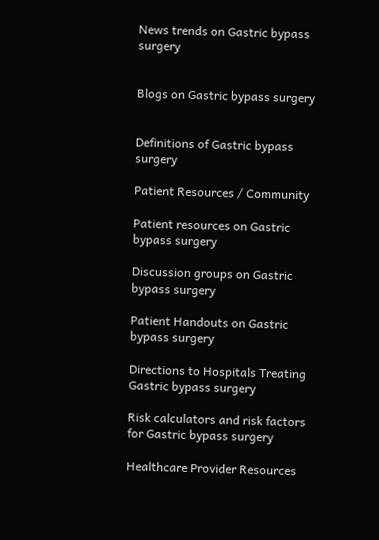News trends on Gastric bypass surgery


Blogs on Gastric bypass surgery


Definitions of Gastric bypass surgery

Patient Resources / Community

Patient resources on Gastric bypass surgery

Discussion groups on Gastric bypass surgery

Patient Handouts on Gastric bypass surgery

Directions to Hospitals Treating Gastric bypass surgery

Risk calculators and risk factors for Gastric bypass surgery

Healthcare Provider Resources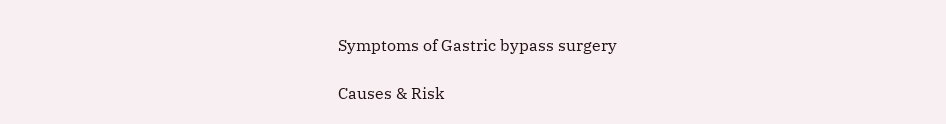Symptoms of Gastric bypass surgery

Causes & Risk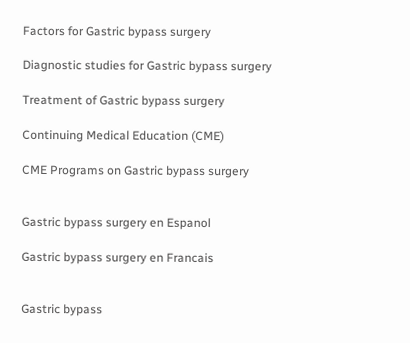Factors for Gastric bypass surgery

Diagnostic studies for Gastric bypass surgery

Treatment of Gastric bypass surgery

Continuing Medical Education (CME)

CME Programs on Gastric bypass surgery


Gastric bypass surgery en Espanol

Gastric bypass surgery en Francais


Gastric bypass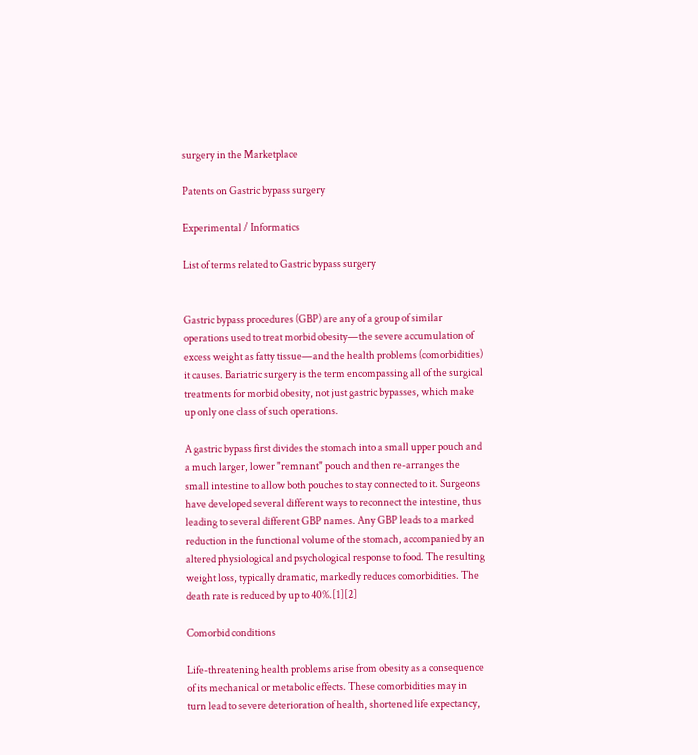surgery in the Marketplace

Patents on Gastric bypass surgery

Experimental / Informatics

List of terms related to Gastric bypass surgery


Gastric bypass procedures (GBP) are any of a group of similar operations used to treat morbid obesity—the severe accumulation of excess weight as fatty tissue—and the health problems (comorbidities) it causes. Bariatric surgery is the term encompassing all of the surgical treatments for morbid obesity, not just gastric bypasses, which make up only one class of such operations.

A gastric bypass first divides the stomach into a small upper pouch and a much larger, lower "remnant" pouch and then re-arranges the small intestine to allow both pouches to stay connected to it. Surgeons have developed several different ways to reconnect the intestine, thus leading to several different GBP names. Any GBP leads to a marked reduction in the functional volume of the stomach, accompanied by an altered physiological and psychological response to food. The resulting weight loss, typically dramatic, markedly reduces comorbidities. The death rate is reduced by up to 40%.[1][2]

Comorbid conditions

Life-threatening health problems arise from obesity as a consequence of its mechanical or metabolic effects. These comorbidities may in turn lead to severe deterioration of health, shortened life expectancy,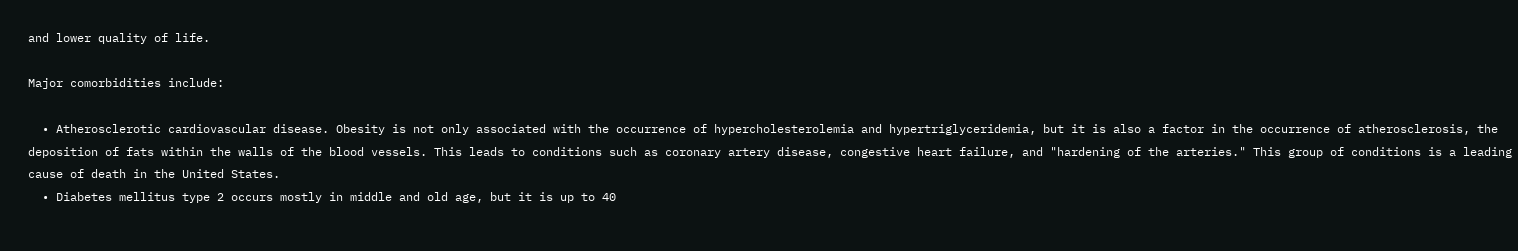and lower quality of life.

Major comorbidities include:

  • Atherosclerotic cardiovascular disease. Obesity is not only associated with the occurrence of hypercholesterolemia and hypertriglyceridemia, but it is also a factor in the occurrence of atherosclerosis, the deposition of fats within the walls of the blood vessels. This leads to conditions such as coronary artery disease, congestive heart failure, and "hardening of the arteries." This group of conditions is a leading cause of death in the United States.
  • Diabetes mellitus type 2 occurs mostly in middle and old age, but it is up to 40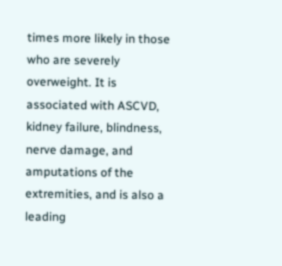times more likely in those who are severely overweight. It is associated with ASCVD, kidney failure, blindness, nerve damage, and amputations of the extremities, and is also a leading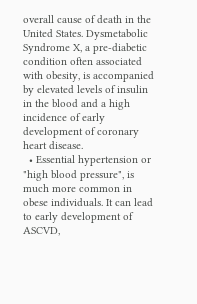overall cause of death in the United States. Dysmetabolic Syndrome X, a pre-diabetic condition often associated with obesity, is accompanied by elevated levels of insulin in the blood and a high incidence of early development of coronary heart disease.
  • Essential hypertension or "high blood pressure", is much more common in obese individuals. It can lead to early development of ASCVD,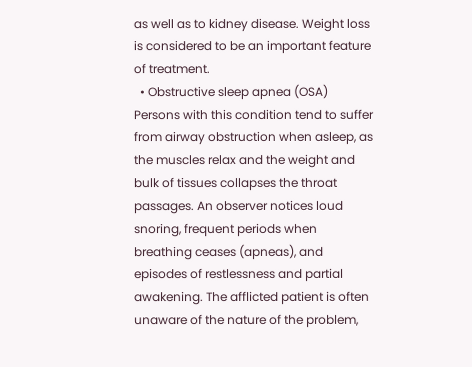as well as to kidney disease. Weight loss is considered to be an important feature of treatment.
  • Obstructive sleep apnea (OSA) Persons with this condition tend to suffer from airway obstruction when asleep, as the muscles relax and the weight and bulk of tissues collapses the throat passages. An observer notices loud snoring, frequent periods when breathing ceases (apneas), and episodes of restlessness and partial awakening. The afflicted patient is often unaware of the nature of the problem,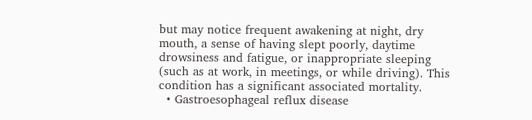but may notice frequent awakening at night, dry mouth, a sense of having slept poorly, daytime drowsiness and fatigue, or inappropriate sleeping (such as at work, in meetings, or while driving). This condition has a significant associated mortality.
  • Gastroesophageal reflux disease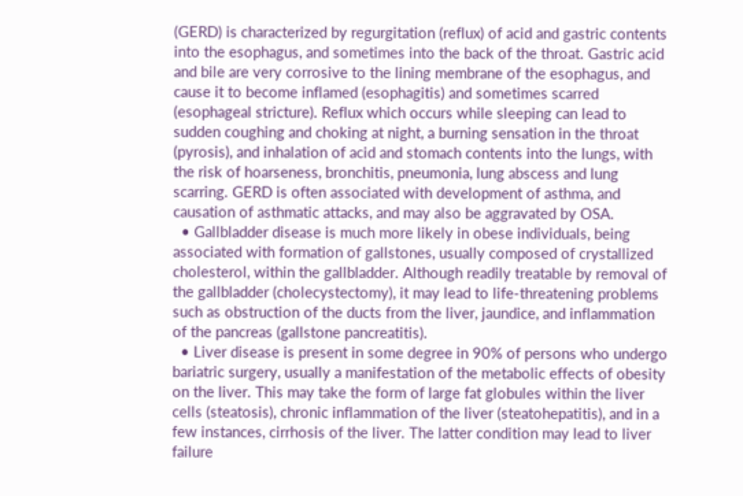(GERD) is characterized by regurgitation (reflux) of acid and gastric contents into the esophagus, and sometimes into the back of the throat. Gastric acid and bile are very corrosive to the lining membrane of the esophagus, and cause it to become inflamed (esophagitis) and sometimes scarred (esophageal stricture). Reflux which occurs while sleeping can lead to sudden coughing and choking at night, a burning sensation in the throat (pyrosis), and inhalation of acid and stomach contents into the lungs, with the risk of hoarseness, bronchitis, pneumonia, lung abscess and lung scarring. GERD is often associated with development of asthma, and causation of asthmatic attacks, and may also be aggravated by OSA.
  • Gallbladder disease is much more likely in obese individuals, being associated with formation of gallstones, usually composed of crystallized cholesterol, within the gallbladder. Although readily treatable by removal of the gallbladder (cholecystectomy), it may lead to life-threatening problems such as obstruction of the ducts from the liver, jaundice, and inflammation of the pancreas (gallstone pancreatitis).
  • Liver disease is present in some degree in 90% of persons who undergo bariatric surgery, usually a manifestation of the metabolic effects of obesity on the liver. This may take the form of large fat globules within the liver cells (steatosis), chronic inflammation of the liver (steatohepatitis), and in a few instances, cirrhosis of the liver. The latter condition may lead to liver failure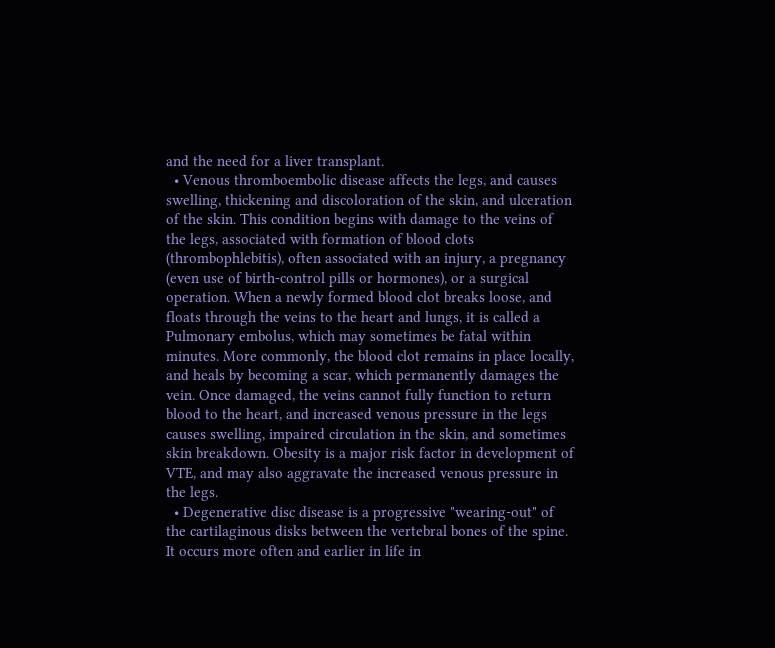and the need for a liver transplant.
  • Venous thromboembolic disease affects the legs, and causes swelling, thickening and discoloration of the skin, and ulceration of the skin. This condition begins with damage to the veins of the legs, associated with formation of blood clots (thrombophlebitis), often associated with an injury, a pregnancy (even use of birth-control pills or hormones), or a surgical operation. When a newly formed blood clot breaks loose, and floats through the veins to the heart and lungs, it is called a Pulmonary embolus, which may sometimes be fatal within minutes. More commonly, the blood clot remains in place locally, and heals by becoming a scar, which permanently damages the vein. Once damaged, the veins cannot fully function to return blood to the heart, and increased venous pressure in the legs causes swelling, impaired circulation in the skin, and sometimes skin breakdown. Obesity is a major risk factor in development of VTE, and may also aggravate the increased venous pressure in the legs.
  • Degenerative disc disease is a progressive "wearing-out" of the cartilaginous disks between the vertebral bones of the spine. It occurs more often and earlier in life in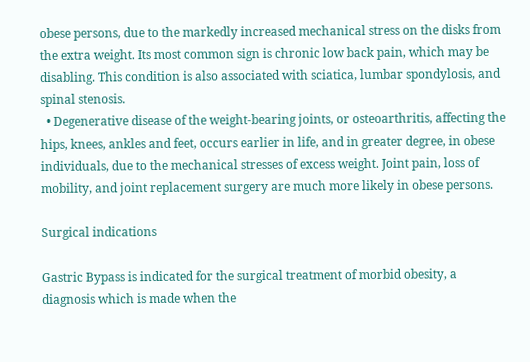obese persons, due to the markedly increased mechanical stress on the disks from the extra weight. Its most common sign is chronic low back pain, which may be disabling. This condition is also associated with sciatica, lumbar spondylosis, and spinal stenosis.
  • Degenerative disease of the weight-bearing joints, or osteoarthritis, affecting the hips, knees, ankles and feet, occurs earlier in life, and in greater degree, in obese individuals, due to the mechanical stresses of excess weight. Joint pain, loss of mobility, and joint replacement surgery are much more likely in obese persons.

Surgical indications

Gastric Bypass is indicated for the surgical treatment of morbid obesity, a diagnosis which is made when the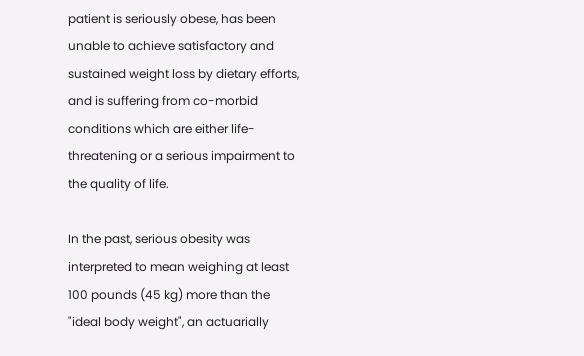patient is seriously obese, has been unable to achieve satisfactory and sustained weight loss by dietary efforts, and is suffering from co-morbid conditions which are either life-threatening or a serious impairment to the quality of life.

In the past, serious obesity was interpreted to mean weighing at least 100 pounds (45 kg) more than the "ideal body weight", an actuarially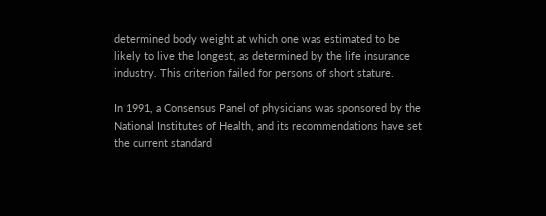determined body weight at which one was estimated to be likely to live the longest, as determined by the life insurance industry. This criterion failed for persons of short stature.

In 1991, a Consensus Panel of physicians was sponsored by the National Institutes of Health, and its recommendations have set the current standard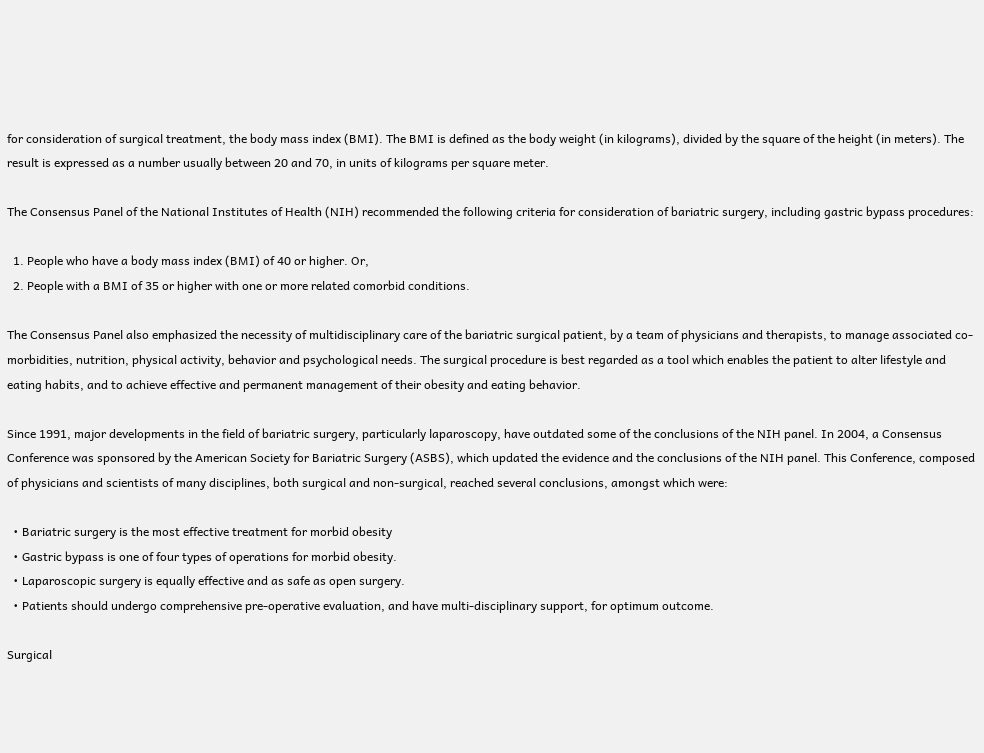for consideration of surgical treatment, the body mass index (BMI). The BMI is defined as the body weight (in kilograms), divided by the square of the height (in meters). The result is expressed as a number usually between 20 and 70, in units of kilograms per square meter.

The Consensus Panel of the National Institutes of Health (NIH) recommended the following criteria for consideration of bariatric surgery, including gastric bypass procedures:

  1. People who have a body mass index (BMI) of 40 or higher. Or,
  2. People with a BMI of 35 or higher with one or more related comorbid conditions.

The Consensus Panel also emphasized the necessity of multidisciplinary care of the bariatric surgical patient, by a team of physicians and therapists, to manage associated co-morbidities, nutrition, physical activity, behavior and psychological needs. The surgical procedure is best regarded as a tool which enables the patient to alter lifestyle and eating habits, and to achieve effective and permanent management of their obesity and eating behavior.

Since 1991, major developments in the field of bariatric surgery, particularly laparoscopy, have outdated some of the conclusions of the NIH panel. In 2004, a Consensus Conference was sponsored by the American Society for Bariatric Surgery (ASBS), which updated the evidence and the conclusions of the NIH panel. This Conference, composed of physicians and scientists of many disciplines, both surgical and non-surgical, reached several conclusions, amongst which were:

  • Bariatric surgery is the most effective treatment for morbid obesity
  • Gastric bypass is one of four types of operations for morbid obesity.
  • Laparoscopic surgery is equally effective and as safe as open surgery.
  • Patients should undergo comprehensive pre-operative evaluation, and have multi-disciplinary support, for optimum outcome.

Surgical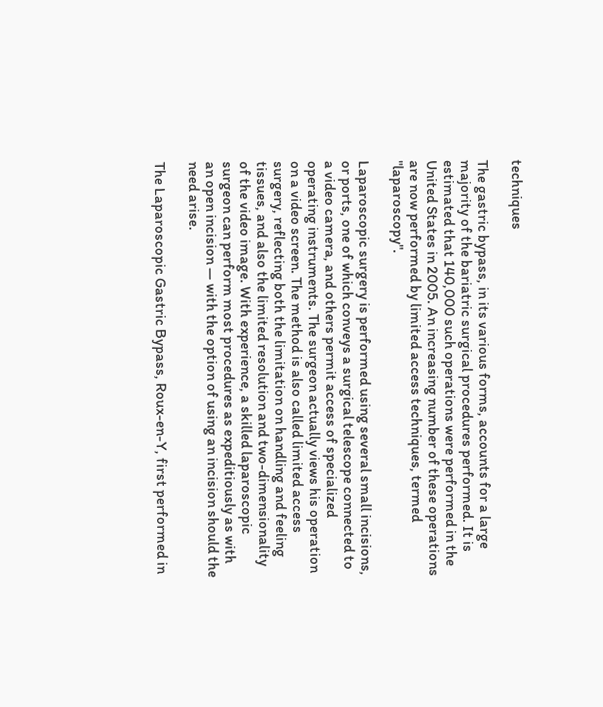techniques

The gastric bypass, in its various forms, accounts for a large majority of the bariatric surgical procedures performed. It is estimated that 140,000 such operations were performed in the United States in 2005. An increasing number of these operations are now performed by limited access techniques, termed "laparoscopy".

Laparoscopic surgery is performed using several small incisions, or ports, one of which conveys a surgical telescope connected to a video camera, and others permit access of specialized operating instruments. The surgeon actually views his operation on a video screen. The method is also called limited access surgery, reflecting both the limitation on handling and feeling tissues, and also the limited resolution and two-dimensionality of the video image. With experience, a skilled laparoscopic surgeon can perform most procedures as expeditiously as with an open incision — with the option of using an incision should the need arise.

The Laparoscopic Gastric Bypass, Roux-en-Y, first performed in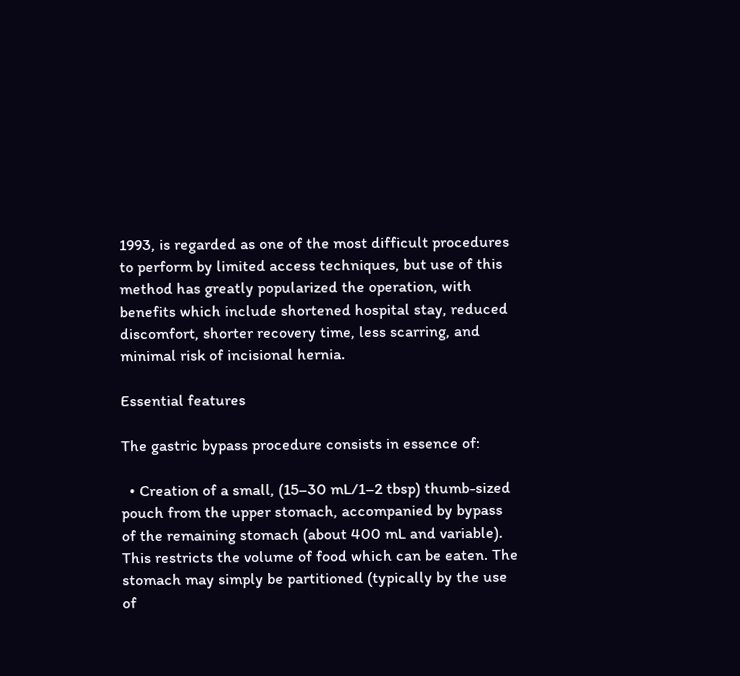1993, is regarded as one of the most difficult procedures to perform by limited access techniques, but use of this method has greatly popularized the operation, with benefits which include shortened hospital stay, reduced discomfort, shorter recovery time, less scarring, and minimal risk of incisional hernia.

Essential features

The gastric bypass procedure consists in essence of:

  • Creation of a small, (15–30 mL/1–2 tbsp) thumb-sized pouch from the upper stomach, accompanied by bypass of the remaining stomach (about 400 mL and variable). This restricts the volume of food which can be eaten. The stomach may simply be partitioned (typically by the use of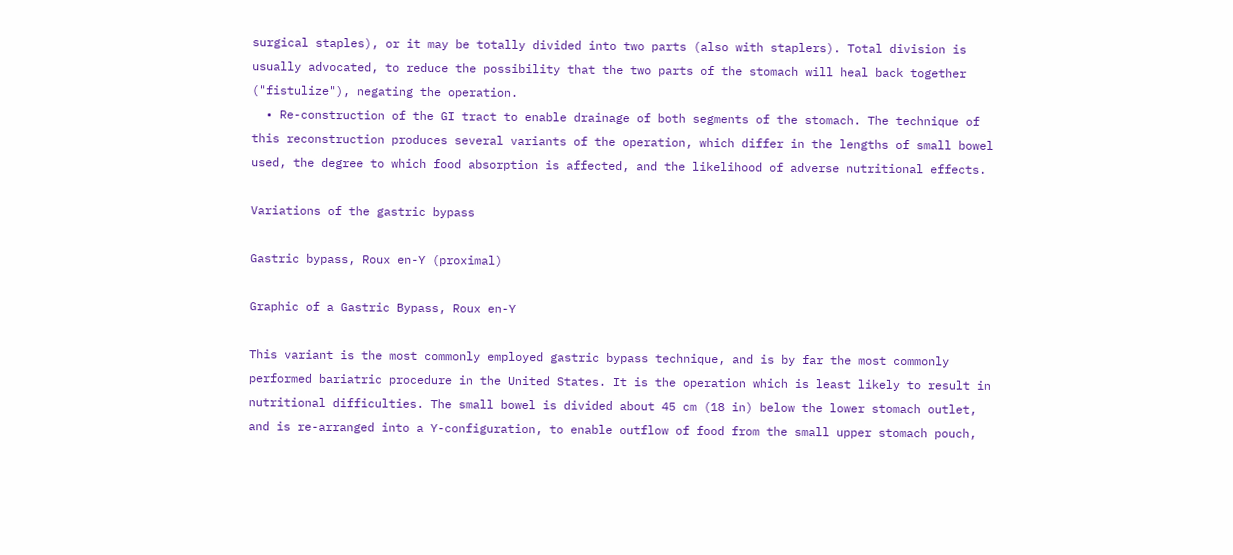surgical staples), or it may be totally divided into two parts (also with staplers). Total division is usually advocated, to reduce the possibility that the two parts of the stomach will heal back together ("fistulize"), negating the operation.
  • Re-construction of the GI tract to enable drainage of both segments of the stomach. The technique of this reconstruction produces several variants of the operation, which differ in the lengths of small bowel used, the degree to which food absorption is affected, and the likelihood of adverse nutritional effects.

Variations of the gastric bypass

Gastric bypass, Roux en-Y (proximal)

Graphic of a Gastric Bypass, Roux en-Y

This variant is the most commonly employed gastric bypass technique, and is by far the most commonly performed bariatric procedure in the United States. It is the operation which is least likely to result in nutritional difficulties. The small bowel is divided about 45 cm (18 in) below the lower stomach outlet, and is re-arranged into a Y-configuration, to enable outflow of food from the small upper stomach pouch,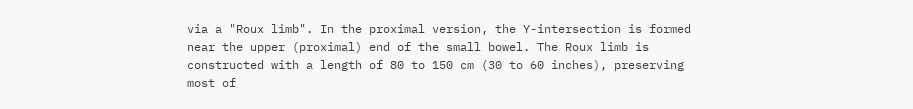via a "Roux limb". In the proximal version, the Y-intersection is formed near the upper (proximal) end of the small bowel. The Roux limb is constructed with a length of 80 to 150 cm (30 to 60 inches), preserving most of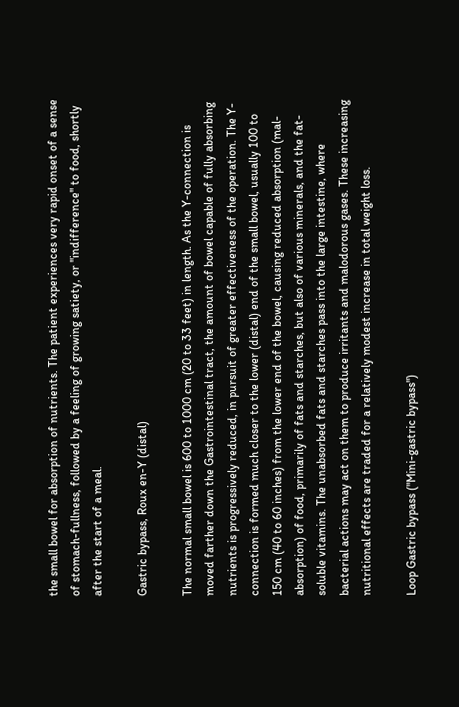the small bowel for absorption of nutrients. The patient experiences very rapid onset of a sense of stomach-fullness, followed by a feeling of growing satiety, or "indifference" to food, shortly after the start of a meal.

Gastric bypass, Roux en-Y (distal)

The normal small bowel is 600 to 1000 cm (20 to 33 feet) in length. As the Y-connection is moved farther down the Gastrointestinal tract, the amount of bowel capable of fully absorbing nutrients is progressively reduced, in pursuit of greater effectiveness of the operation. The Y-connection is formed much closer to the lower (distal) end of the small bowel, usually 100 to 150 cm (40 to 60 inches) from the lower end of the bowel, causing reduced absorption (mal-absorption) of food, primarily of fats and starches, but also of various minerals, and the fat-soluble vitamins. The unabsorbed fats and starches pass into the large intestine, where bacterial actions may act on them to produce irritants and malodorous gases. These increasing nutritional effects are traded for a relatively modest increase in total weight loss.

Loop Gastric bypass ("Mini-gastric bypass")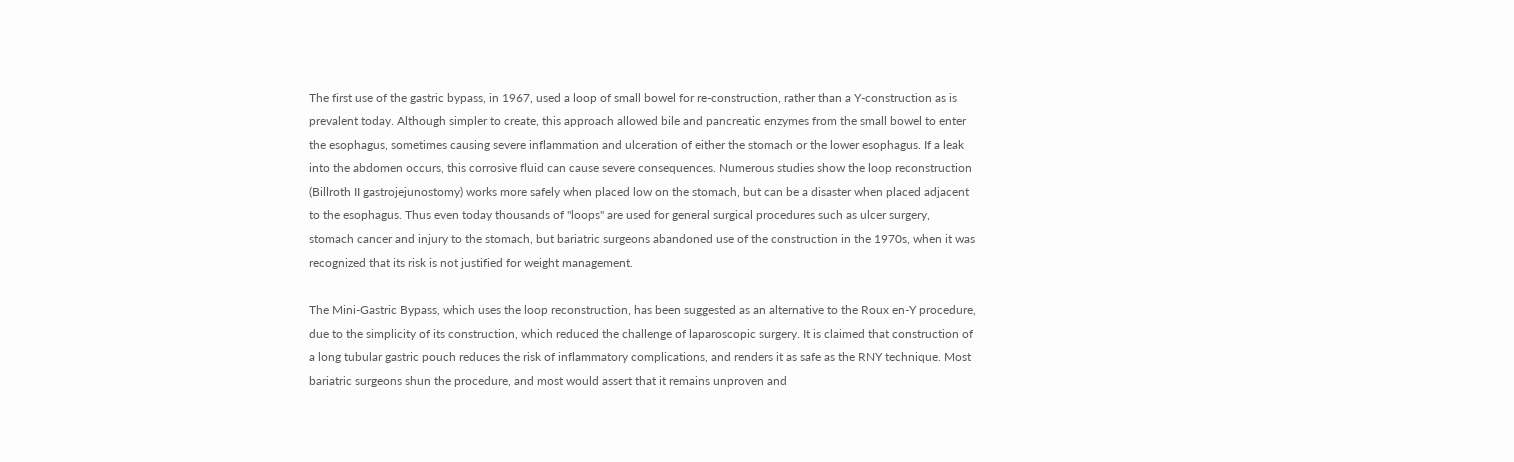The first use of the gastric bypass, in 1967, used a loop of small bowel for re-construction, rather than a Y-construction as is prevalent today. Although simpler to create, this approach allowed bile and pancreatic enzymes from the small bowel to enter the esophagus, sometimes causing severe inflammation and ulceration of either the stomach or the lower esophagus. If a leak into the abdomen occurs, this corrosive fluid can cause severe consequences. Numerous studies show the loop reconstruction (Billroth II gastrojejunostomy) works more safely when placed low on the stomach, but can be a disaster when placed adjacent to the esophagus. Thus even today thousands of "loops" are used for general surgical procedures such as ulcer surgery, stomach cancer and injury to the stomach, but bariatric surgeons abandoned use of the construction in the 1970s, when it was recognized that its risk is not justified for weight management.

The Mini-Gastric Bypass, which uses the loop reconstruction, has been suggested as an alternative to the Roux en-Y procedure, due to the simplicity of its construction, which reduced the challenge of laparoscopic surgery. It is claimed that construction of a long tubular gastric pouch reduces the risk of inflammatory complications, and renders it as safe as the RNY technique. Most bariatric surgeons shun the procedure, and most would assert that it remains unproven and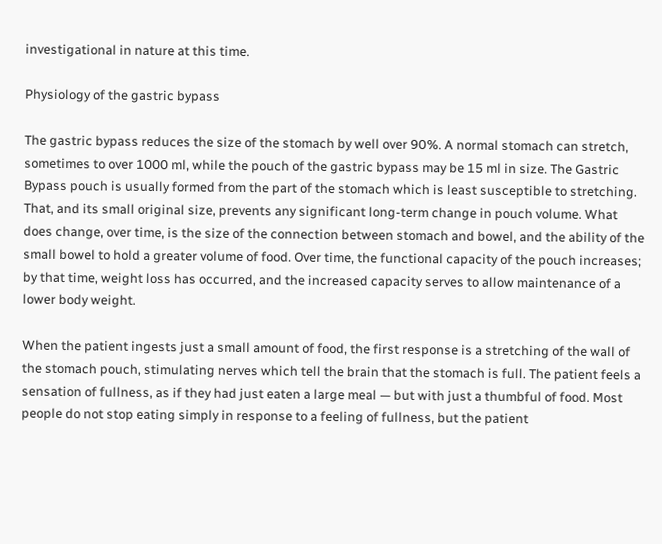investigational in nature at this time.

Physiology of the gastric bypass

The gastric bypass reduces the size of the stomach by well over 90%. A normal stomach can stretch, sometimes to over 1000 ml, while the pouch of the gastric bypass may be 15 ml in size. The Gastric Bypass pouch is usually formed from the part of the stomach which is least susceptible to stretching. That, and its small original size, prevents any significant long-term change in pouch volume. What does change, over time, is the size of the connection between stomach and bowel, and the ability of the small bowel to hold a greater volume of food. Over time, the functional capacity of the pouch increases; by that time, weight loss has occurred, and the increased capacity serves to allow maintenance of a lower body weight.

When the patient ingests just a small amount of food, the first response is a stretching of the wall of the stomach pouch, stimulating nerves which tell the brain that the stomach is full. The patient feels a sensation of fullness, as if they had just eaten a large meal — but with just a thumbful of food. Most people do not stop eating simply in response to a feeling of fullness, but the patient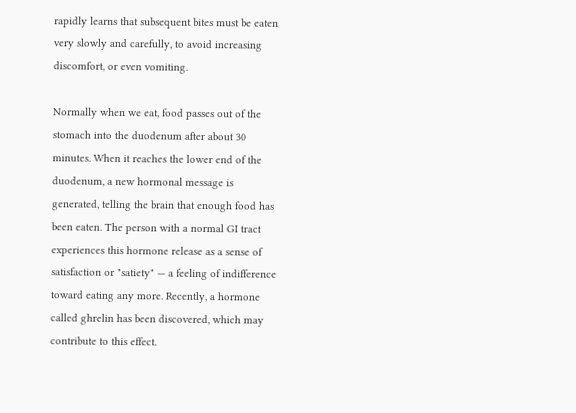rapidly learns that subsequent bites must be eaten very slowly and carefully, to avoid increasing discomfort, or even vomiting.

Normally when we eat, food passes out of the stomach into the duodenum after about 30 minutes. When it reaches the lower end of the duodenum, a new hormonal message is generated, telling the brain that enough food has been eaten. The person with a normal GI tract experiences this hormone release as a sense of satisfaction or "satiety" — a feeling of indifference toward eating any more. Recently, a hormone called ghrelin has been discovered, which may contribute to this effect.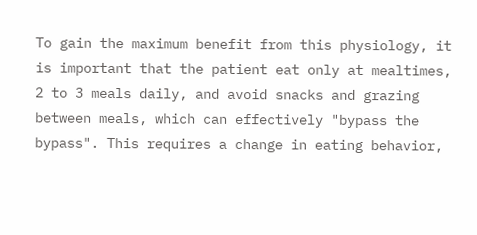To gain the maximum benefit from this physiology, it is important that the patient eat only at mealtimes, 2 to 3 meals daily, and avoid snacks and grazing between meals, which can effectively "bypass the bypass". This requires a change in eating behavior,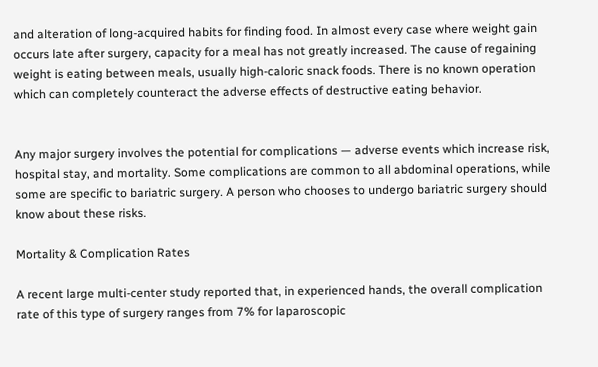and alteration of long-acquired habits for finding food. In almost every case where weight gain occurs late after surgery, capacity for a meal has not greatly increased. The cause of regaining weight is eating between meals, usually high-caloric snack foods. There is no known operation which can completely counteract the adverse effects of destructive eating behavior.


Any major surgery involves the potential for complications — adverse events which increase risk, hospital stay, and mortality. Some complications are common to all abdominal operations, while some are specific to bariatric surgery. A person who chooses to undergo bariatric surgery should know about these risks.

Mortality & Complication Rates

A recent large multi-center study reported that, in experienced hands, the overall complication rate of this type of surgery ranges from 7% for laparoscopic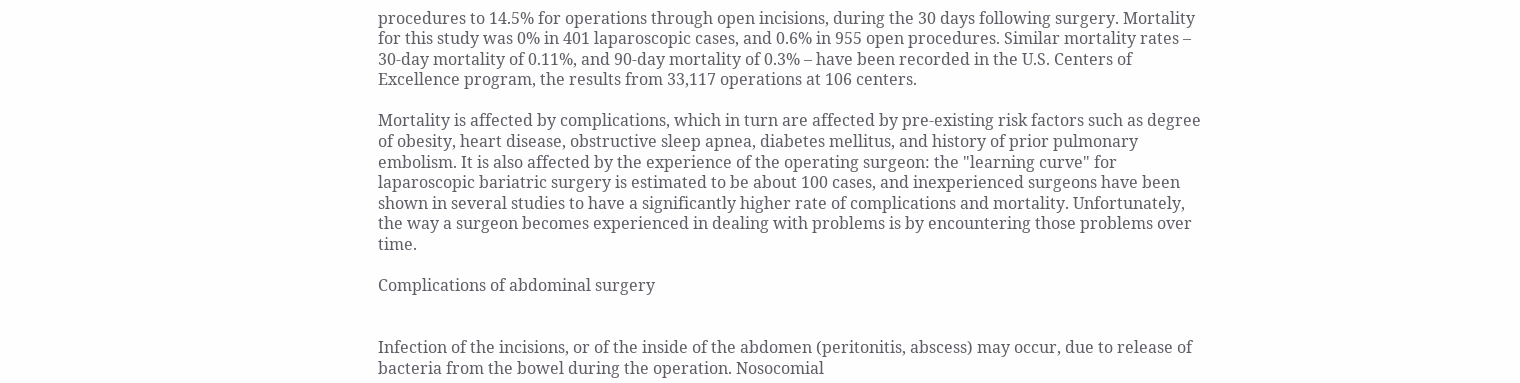procedures to 14.5% for operations through open incisions, during the 30 days following surgery. Mortality for this study was 0% in 401 laparoscopic cases, and 0.6% in 955 open procedures. Similar mortality rates – 30-day mortality of 0.11%, and 90-day mortality of 0.3% – have been recorded in the U.S. Centers of Excellence program, the results from 33,117 operations at 106 centers.

Mortality is affected by complications, which in turn are affected by pre-existing risk factors such as degree of obesity, heart disease, obstructive sleep apnea, diabetes mellitus, and history of prior pulmonary embolism. It is also affected by the experience of the operating surgeon: the "learning curve" for laparoscopic bariatric surgery is estimated to be about 100 cases, and inexperienced surgeons have been shown in several studies to have a significantly higher rate of complications and mortality. Unfortunately, the way a surgeon becomes experienced in dealing with problems is by encountering those problems over time.

Complications of abdominal surgery


Infection of the incisions, or of the inside of the abdomen (peritonitis, abscess) may occur, due to release of bacteria from the bowel during the operation. Nosocomial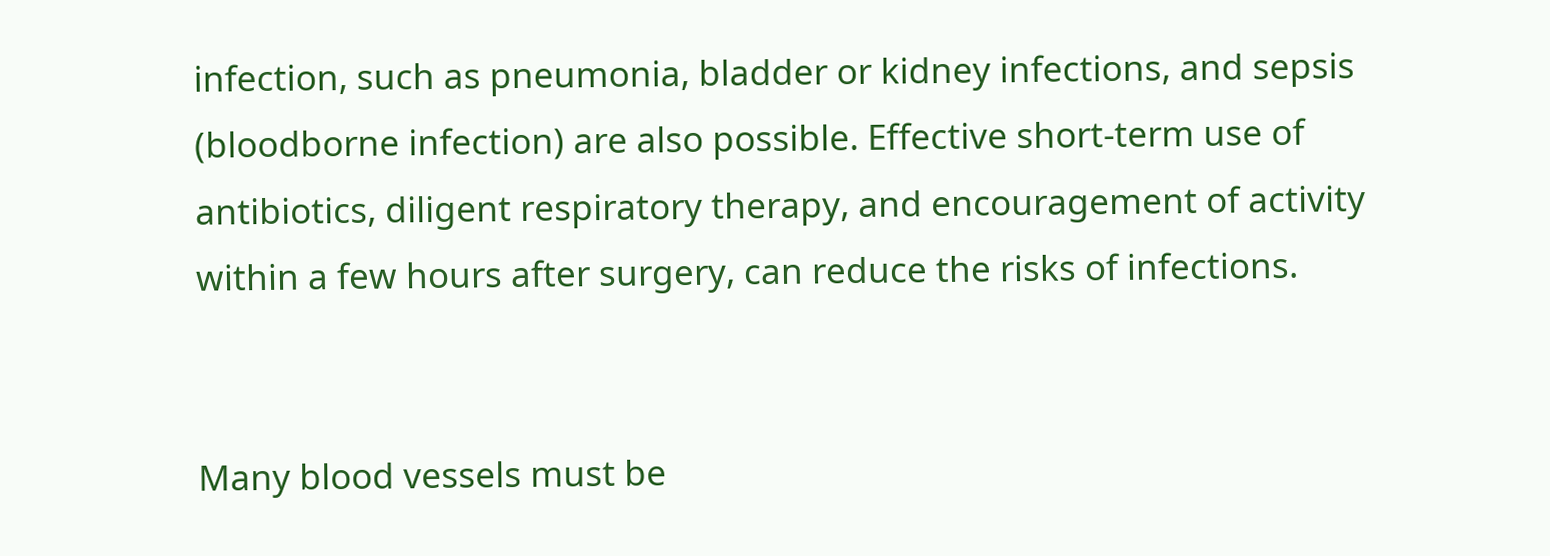infection, such as pneumonia, bladder or kidney infections, and sepsis (bloodborne infection) are also possible. Effective short-term use of antibiotics, diligent respiratory therapy, and encouragement of activity within a few hours after surgery, can reduce the risks of infections.


Many blood vessels must be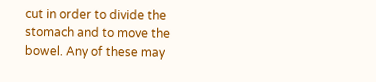cut in order to divide the stomach and to move the bowel. Any of these may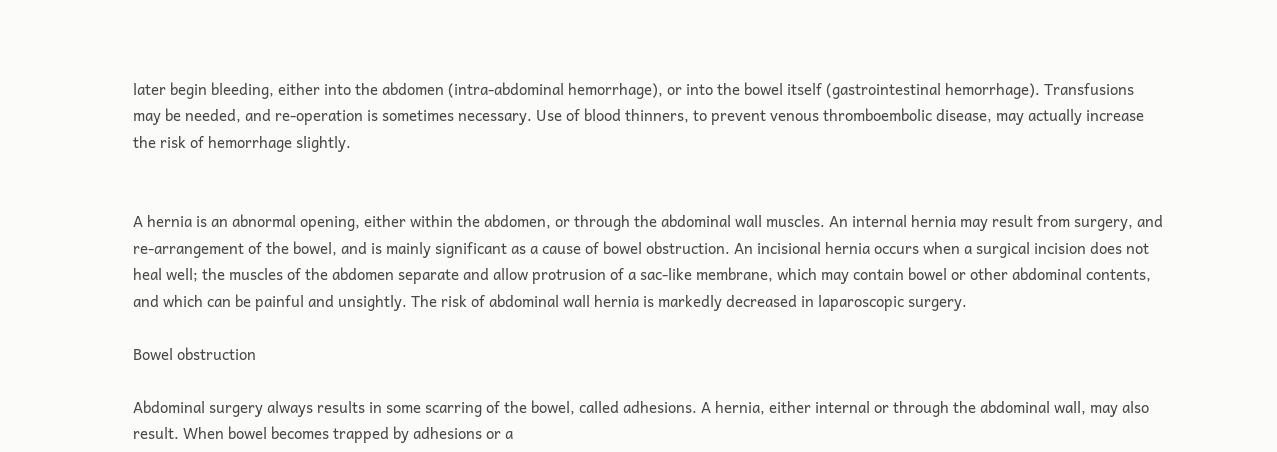later begin bleeding, either into the abdomen (intra-abdominal hemorrhage), or into the bowel itself (gastrointestinal hemorrhage). Transfusions may be needed, and re-operation is sometimes necessary. Use of blood thinners, to prevent venous thromboembolic disease, may actually increase the risk of hemorrhage slightly.


A hernia is an abnormal opening, either within the abdomen, or through the abdominal wall muscles. An internal hernia may result from surgery, and re-arrangement of the bowel, and is mainly significant as a cause of bowel obstruction. An incisional hernia occurs when a surgical incision does not heal well; the muscles of the abdomen separate and allow protrusion of a sac-like membrane, which may contain bowel or other abdominal contents, and which can be painful and unsightly. The risk of abdominal wall hernia is markedly decreased in laparoscopic surgery.

Bowel obstruction

Abdominal surgery always results in some scarring of the bowel, called adhesions. A hernia, either internal or through the abdominal wall, may also result. When bowel becomes trapped by adhesions or a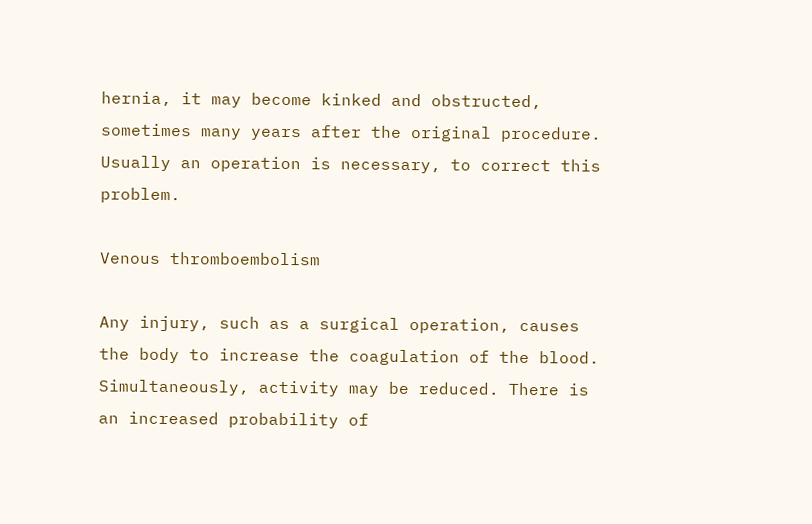hernia, it may become kinked and obstructed, sometimes many years after the original procedure. Usually an operation is necessary, to correct this problem.

Venous thromboembolism

Any injury, such as a surgical operation, causes the body to increase the coagulation of the blood. Simultaneously, activity may be reduced. There is an increased probability of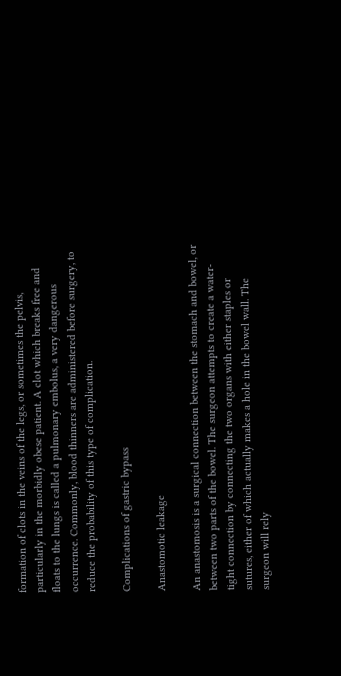formation of clots in the veins of the legs, or sometimes the pelvis, particularly in the morbidly obese patient. A clot which breaks free and floats to the lungs is called a pulmonary embolus, a very dangerous occurrence. Commonly, blood thinners are administered before surgery, to reduce the probability of this type of complication.

Complications of gastric bypass

Anastomotic leakage

An anastomosis is a surgical connection between the stomach and bowel, or between two parts of the bowel. The surgeon attempts to create a water-tight connection by connecting the two organs with either staples or sutures, either of which actually makes a hole in the bowel wall. The surgeon will rely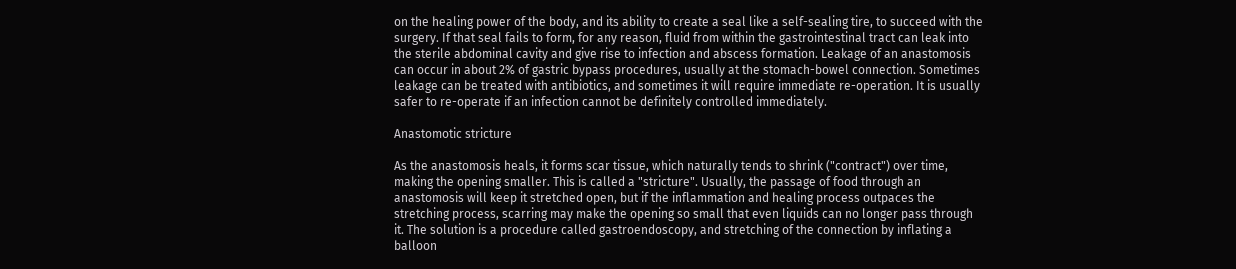on the healing power of the body, and its ability to create a seal like a self-sealing tire, to succeed with the surgery. If that seal fails to form, for any reason, fluid from within the gastrointestinal tract can leak into the sterile abdominal cavity and give rise to infection and abscess formation. Leakage of an anastomosis can occur in about 2% of gastric bypass procedures, usually at the stomach-bowel connection. Sometimes leakage can be treated with antibiotics, and sometimes it will require immediate re-operation. It is usually safer to re-operate if an infection cannot be definitely controlled immediately.

Anastomotic stricture

As the anastomosis heals, it forms scar tissue, which naturally tends to shrink ("contract") over time, making the opening smaller. This is called a "stricture". Usually, the passage of food through an anastomosis will keep it stretched open, but if the inflammation and healing process outpaces the stretching process, scarring may make the opening so small that even liquids can no longer pass through it. The solution is a procedure called gastroendoscopy, and stretching of the connection by inflating a balloon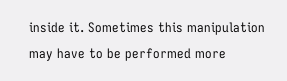inside it. Sometimes this manipulation may have to be performed more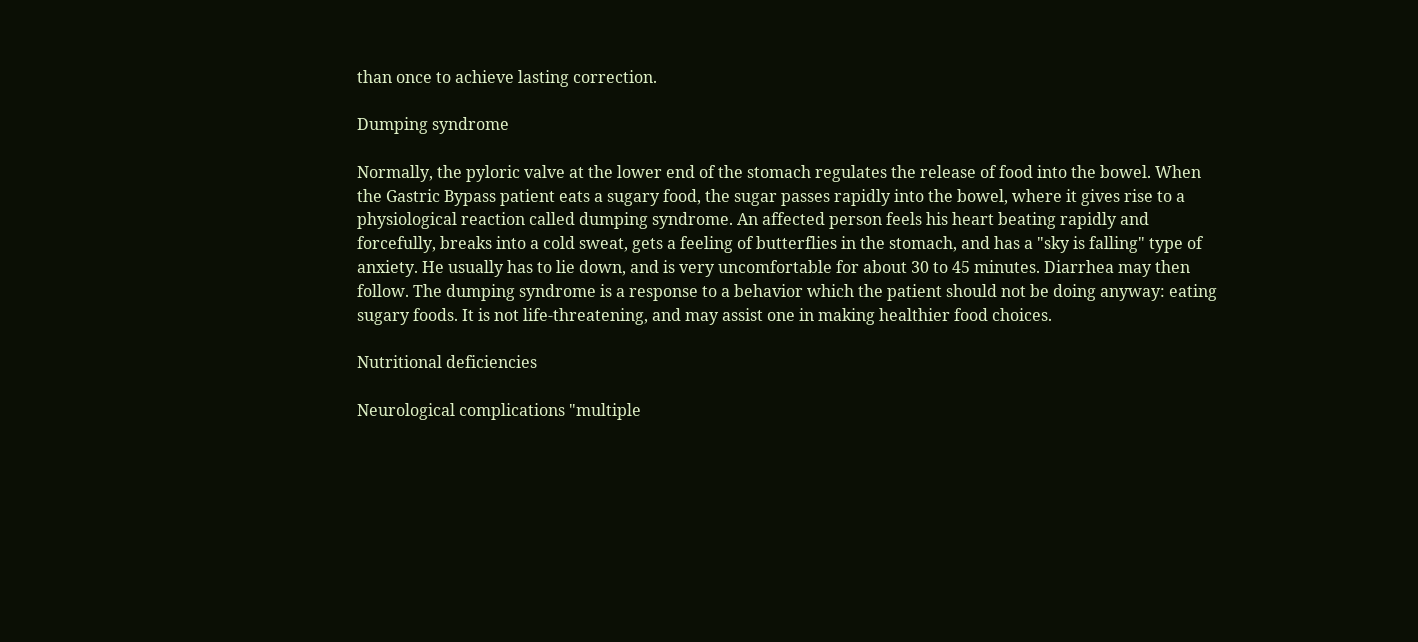than once to achieve lasting correction.

Dumping syndrome

Normally, the pyloric valve at the lower end of the stomach regulates the release of food into the bowel. When the Gastric Bypass patient eats a sugary food, the sugar passes rapidly into the bowel, where it gives rise to a physiological reaction called dumping syndrome. An affected person feels his heart beating rapidly and forcefully, breaks into a cold sweat, gets a feeling of butterflies in the stomach, and has a "sky is falling" type of anxiety. He usually has to lie down, and is very uncomfortable for about 30 to 45 minutes. Diarrhea may then follow. The dumping syndrome is a response to a behavior which the patient should not be doing anyway: eating sugary foods. It is not life-threatening, and may assist one in making healthier food choices.

Nutritional deficiencies

Neurological complications "multiple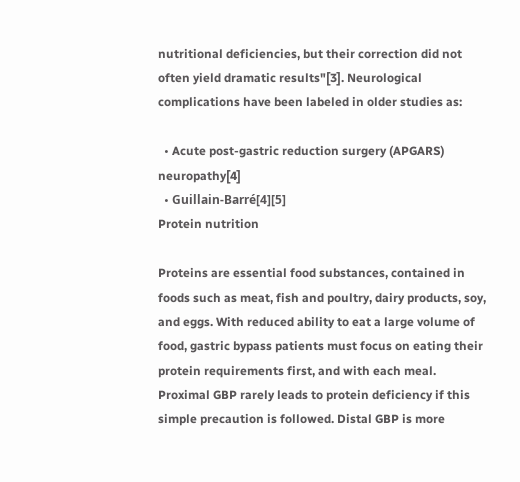nutritional deficiencies, but their correction did not often yield dramatic results"[3]. Neurological complications have been labeled in older studies as:

  • Acute post-gastric reduction surgery (APGARS) neuropathy[4]
  • Guillain-Barré[4][5]
Protein nutrition

Proteins are essential food substances, contained in foods such as meat, fish and poultry, dairy products, soy, and eggs. With reduced ability to eat a large volume of food, gastric bypass patients must focus on eating their protein requirements first, and with each meal. Proximal GBP rarely leads to protein deficiency if this simple precaution is followed. Distal GBP is more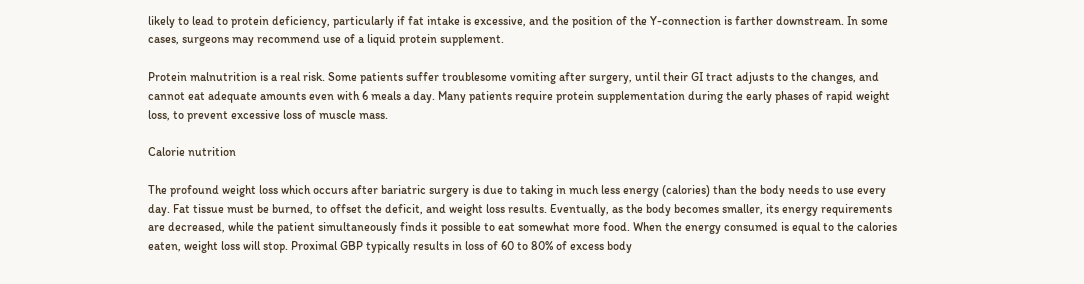likely to lead to protein deficiency, particularly if fat intake is excessive, and the position of the Y-connection is farther downstream. In some cases, surgeons may recommend use of a liquid protein supplement.

Protein malnutrition is a real risk. Some patients suffer troublesome vomiting after surgery, until their GI tract adjusts to the changes, and cannot eat adequate amounts even with 6 meals a day. Many patients require protein supplementation during the early phases of rapid weight loss, to prevent excessive loss of muscle mass.

Calorie nutrition

The profound weight loss which occurs after bariatric surgery is due to taking in much less energy (calories) than the body needs to use every day. Fat tissue must be burned, to offset the deficit, and weight loss results. Eventually, as the body becomes smaller, its energy requirements are decreased, while the patient simultaneously finds it possible to eat somewhat more food. When the energy consumed is equal to the calories eaten, weight loss will stop. Proximal GBP typically results in loss of 60 to 80% of excess body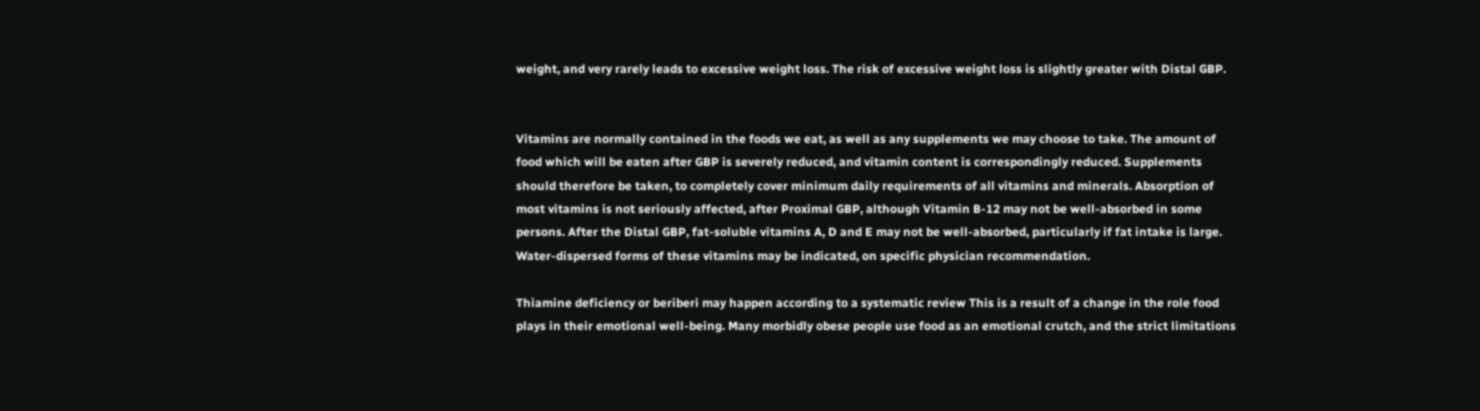weight, and very rarely leads to excessive weight loss. The risk of excessive weight loss is slightly greater with Distal GBP.


Vitamins are normally contained in the foods we eat, as well as any supplements we may choose to take. The amount of food which will be eaten after GBP is severely reduced, and vitamin content is correspondingly reduced. Supplements should therefore be taken, to completely cover minimum daily requirements of all vitamins and minerals. Absorption of most vitamins is not seriously affected, after Proximal GBP, although Vitamin B-12 may not be well-absorbed in some persons. After the Distal GBP, fat-soluble vitamins A, D and E may not be well-absorbed, particularly if fat intake is large. Water-dispersed forms of these vitamins may be indicated, on specific physician recommendation.

Thiamine deficiency or beriberi may happen according to a systematic review This is a result of a change in the role food plays in their emotional well-being. Many morbidly obese people use food as an emotional crutch, and the strict limitations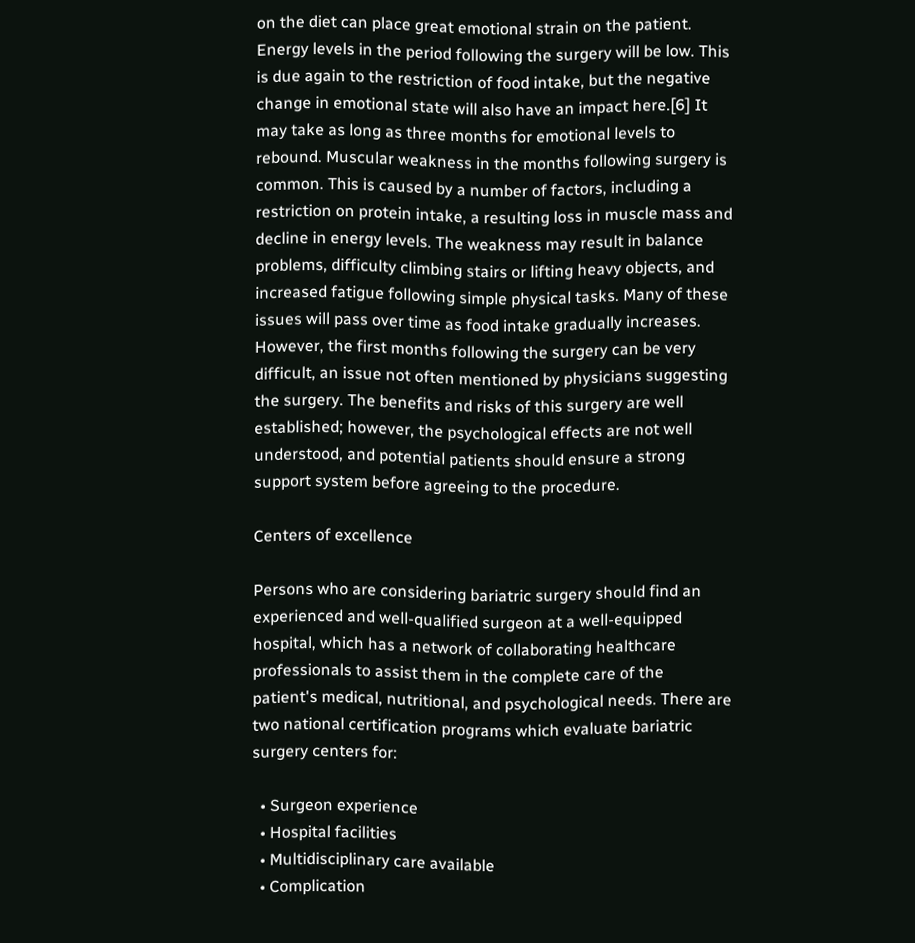on the diet can place great emotional strain on the patient. Energy levels in the period following the surgery will be low. This is due again to the restriction of food intake, but the negative change in emotional state will also have an impact here.[6] It may take as long as three months for emotional levels to rebound. Muscular weakness in the months following surgery is common. This is caused by a number of factors, including a restriction on protein intake, a resulting loss in muscle mass and decline in energy levels. The weakness may result in balance problems, difficulty climbing stairs or lifting heavy objects, and increased fatigue following simple physical tasks. Many of these issues will pass over time as food intake gradually increases. However, the first months following the surgery can be very difficult, an issue not often mentioned by physicians suggesting the surgery. The benefits and risks of this surgery are well established; however, the psychological effects are not well understood, and potential patients should ensure a strong support system before agreeing to the procedure.

Centers of excellence

Persons who are considering bariatric surgery should find an experienced and well-qualified surgeon at a well-equipped hospital, which has a network of collaborating healthcare professionals to assist them in the complete care of the patient's medical, nutritional, and psychological needs. There are two national certification programs which evaluate bariatric surgery centers for:

  • Surgeon experience
  • Hospital facilities
  • Multidisciplinary care available
  • Complication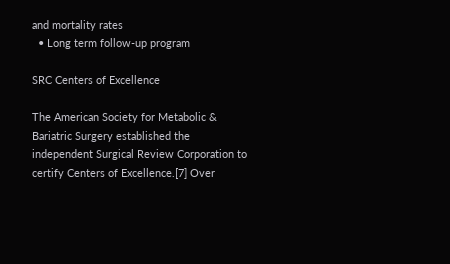and mortality rates
  • Long term follow-up program

SRC Centers of Excellence

The American Society for Metabolic & Bariatric Surgery established the independent Surgical Review Corporation to certify Centers of Excellence.[7] Over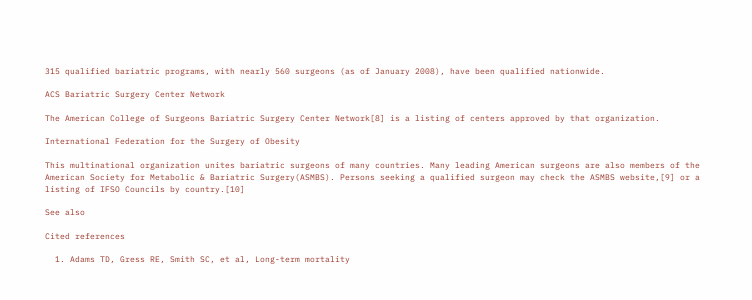315 qualified bariatric programs, with nearly 560 surgeons (as of January 2008), have been qualified nationwide.

ACS Bariatric Surgery Center Network

The American College of Surgeons Bariatric Surgery Center Network[8] is a listing of centers approved by that organization.

International Federation for the Surgery of Obesity

This multinational organization unites bariatric surgeons of many countries. Many leading American surgeons are also members of the American Society for Metabolic & Bariatric Surgery(ASMBS). Persons seeking a qualified surgeon may check the ASMBS website,[9] or a listing of IFSO Councils by country.[10]

See also

Cited references

  1. Adams TD, Gress RE, Smith SC, et al, Long-term mortality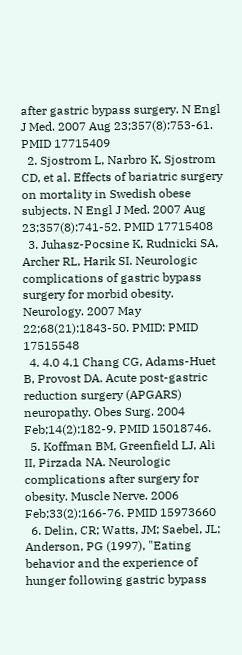after gastric bypass surgery. N Engl J Med. 2007 Aug 23;357(8):753-61. PMID 17715409
  2. Sjostrom L, Narbro K, Sjostrom CD, et al. Effects of bariatric surgery on mortality in Swedish obese subjects. N Engl J Med. 2007 Aug 23;357(8):741-52. PMID 17715408
  3. Juhasz-Pocsine K, Rudnicki SA, Archer RL, Harik SI. Neurologic complications of gastric bypass surgery for morbid obesity. Neurology. 2007 May 22;68(21):1843-50. PMID: PMID 17515548
  4. 4.0 4.1 Chang CG, Adams-Huet B, Provost DA. Acute post-gastric reduction surgery (APGARS) neuropathy. Obes Surg. 2004 Feb;14(2):182-9. PMID 15018746.
  5. Koffman BM, Greenfield LJ, Ali II, Pirzada NA. Neurologic complications after surgery for obesity. Muscle Nerve. 2006 Feb;33(2):166-76. PMID 15973660
  6. Delin, CR; Watts, JM; Saebel, JL; Anderson, PG (1997), "Eating behavior and the experience of hunger following gastric bypass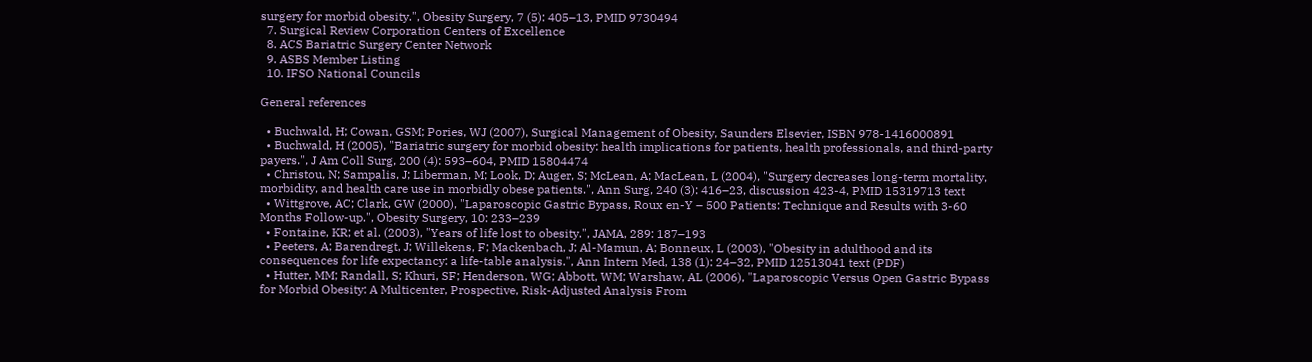surgery for morbid obesity.", Obesity Surgery, 7 (5): 405–13, PMID 9730494
  7. Surgical Review Corporation Centers of Excellence
  8. ACS Bariatric Surgery Center Network
  9. ASBS Member Listing
  10. IFSO National Councils

General references

  • Buchwald, H; Cowan, GSM; Pories, WJ (2007), Surgical Management of Obesity, Saunders Elsevier, ISBN 978-1416000891
  • Buchwald, H (2005), "Bariatric surgery for morbid obesity: health implications for patients, health professionals, and third-party payers.", J Am Coll Surg, 200 (4): 593–604, PMID 15804474
  • Christou, N; Sampalis, J; Liberman, M; Look, D; Auger, S; McLean, A; MacLean, L (2004), "Surgery decreases long-term mortality, morbidity, and health care use in morbidly obese patients.", Ann Surg, 240 (3): 416–23, discussion 423-4, PMID 15319713 text
  • Wittgrove, AC; Clark, GW (2000), "Laparoscopic Gastric Bypass, Roux en-Y – 500 Patients: Technique and Results with 3-60 Months Follow-up.", Obesity Surgery, 10: 233–239
  • Fontaine, KR; et al. (2003), "Years of life lost to obesity.", JAMA, 289: 187–193
  • Peeters, A; Barendregt, J; Willekens, F; Mackenbach, J; Al-Mamun, A; Bonneux, L (2003), "Obesity in adulthood and its consequences for life expectancy: a life-table analysis.", Ann Intern Med, 138 (1): 24–32, PMID 12513041 text (PDF)
  • Hutter, MM; Randall, S; Khuri, SF; Henderson, WG; Abbott, WM; Warshaw, AL (2006), "Laparoscopic Versus Open Gastric Bypass for Morbid Obesity: A Multicenter, Prospective, Risk-Adjusted Analysis From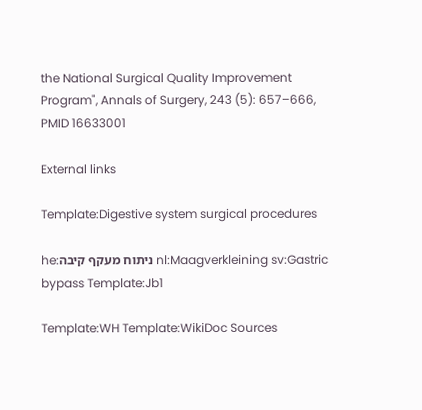the National Surgical Quality Improvement Program", Annals of Surgery, 243 (5): 657–666, PMID 16633001

External links

Template:Digestive system surgical procedures

he:ניתוח מעקף קיבה nl:Maagverkleining sv:Gastric bypass Template:Jb1

Template:WH Template:WikiDoc Sources